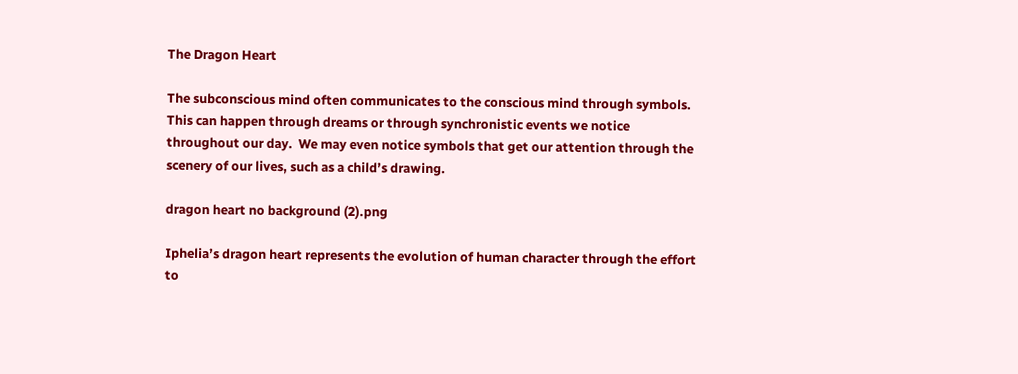The Dragon Heart

The subconscious mind often communicates to the conscious mind through symbols. This can happen through dreams or through synchronistic events we notice throughout our day.  We may even notice symbols that get our attention through the scenery of our lives, such as a child’s drawing.

dragon heart no background (2).png

Iphelia’s dragon heart represents the evolution of human character through the effort to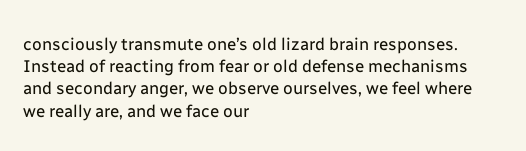consciously transmute one’s old lizard brain responses. Instead of reacting from fear or old defense mechanisms and secondary anger, we observe ourselves, we feel where we really are, and we face our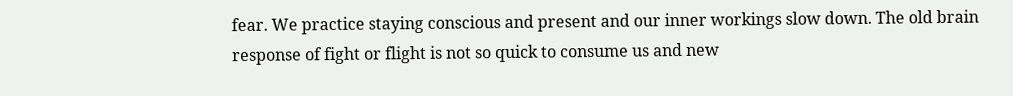fear. We practice staying conscious and present and our inner workings slow down. The old brain response of fight or flight is not so quick to consume us and new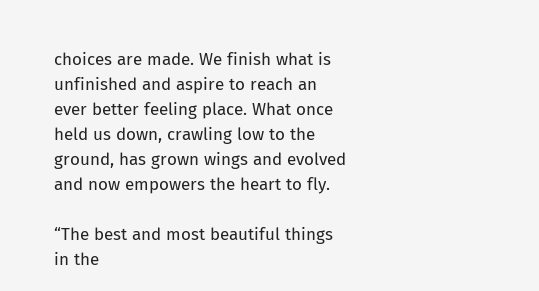choices are made. We finish what is unfinished and aspire to reach an ever better feeling place. What once held us down, crawling low to the ground, has grown wings and evolved and now empowers the heart to fly.

“The best and most beautiful things in the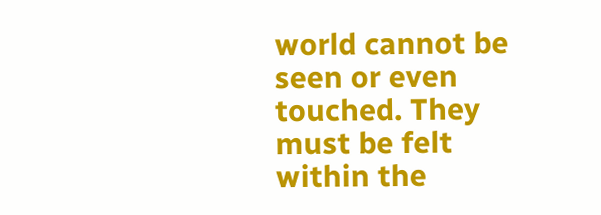world cannot be seen or even touched. They must be felt within the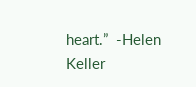heart.”  -Helen Keller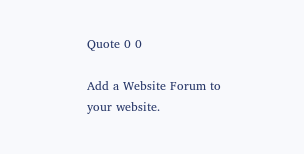Quote 0 0

Add a Website Forum to your website.